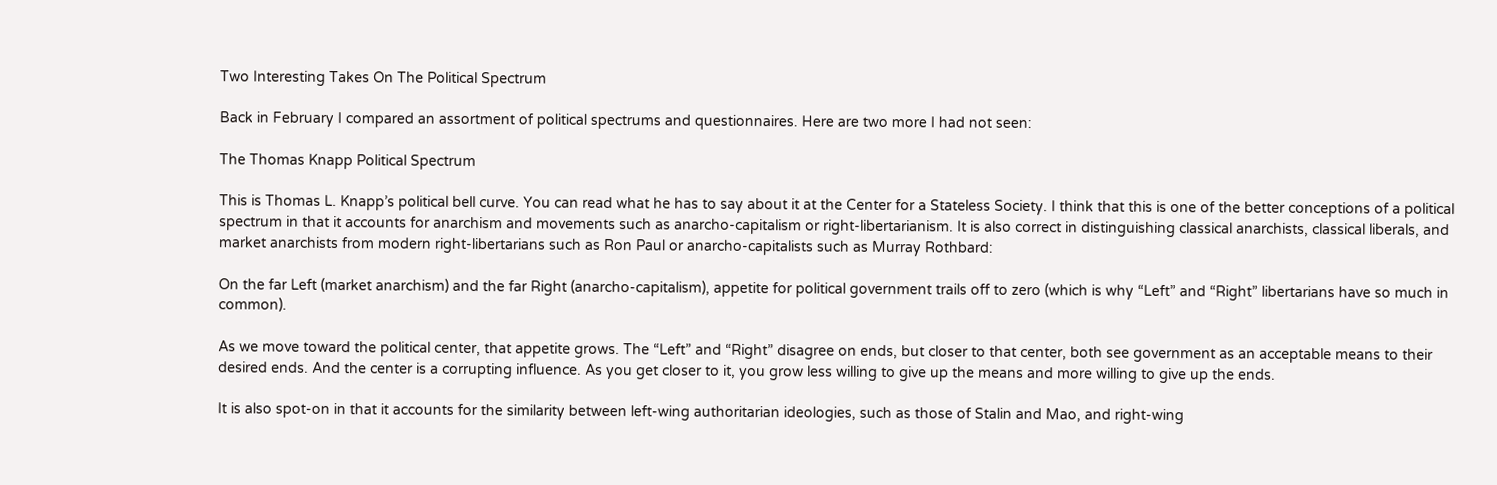Two Interesting Takes On The Political Spectrum

Back in February I compared an assortment of political spectrums and questionnaires. Here are two more I had not seen:

The Thomas Knapp Political Spectrum

This is Thomas L. Knapp’s political bell curve. You can read what he has to say about it at the Center for a Stateless Society. I think that this is one of the better conceptions of a political spectrum in that it accounts for anarchism and movements such as anarcho-capitalism or right-libertarianism. It is also correct in distinguishing classical anarchists, classical liberals, and market anarchists from modern right-libertarians such as Ron Paul or anarcho-capitalists such as Murray Rothbard:

On the far Left (market anarchism) and the far Right (anarcho-capitalism), appetite for political government trails off to zero (which is why “Left” and “Right” libertarians have so much in common).

As we move toward the political center, that appetite grows. The “Left” and “Right” disagree on ends, but closer to that center, both see government as an acceptable means to their desired ends. And the center is a corrupting influence. As you get closer to it, you grow less willing to give up the means and more willing to give up the ends.

It is also spot-on in that it accounts for the similarity between left-wing authoritarian ideologies, such as those of Stalin and Mao, and right-wing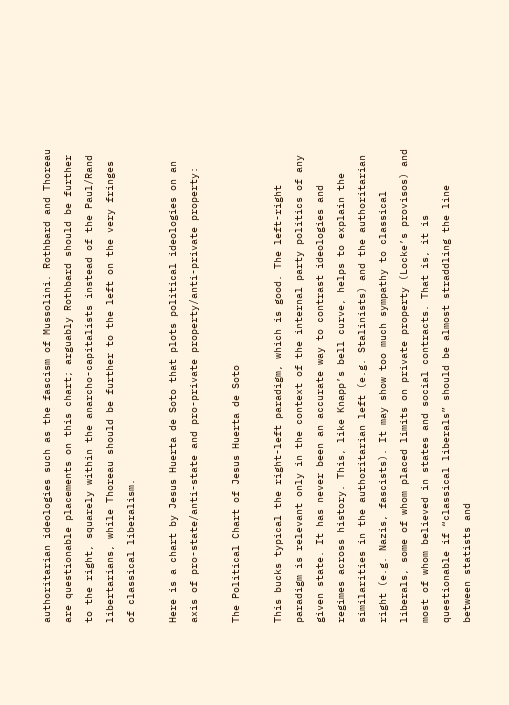authoritarian ideologies such as the fascism of Mussolini. Rothbard and Thoreau are questionable placements on this chart; arguably Rothbard should be further to the right, squarely within the anarcho-capitalists instead of the Paul/Rand libertarians, while Thoreau should be further to the left on the very fringes of classical liberalism.

Here is a chart by Jesus Huerta de Soto that plots political ideologies on an axis of pro-state/anti-state and pro-private property/anti-private property:

The Political Chart of Jesus Huerta de Soto

This bucks typical the right-left paradigm, which is good. The left-right paradigm is relevant only in the context of the internal party politics of any given state. It has never been an accurate way to contrast ideologies and regimes across history. This, like Knapp’s bell curve, helps to explain the similarities in the authoritarian left (e.g. Stalinists) and the authoritarian right (e.g. Nazis, fascists). It may show too much sympathy to classical liberals, some of whom placed limits on private property (Locke’s provisos) and most of whom believed in states and social contracts. That is, it is questionable if “classical liberals” should be almost straddling the line between statists and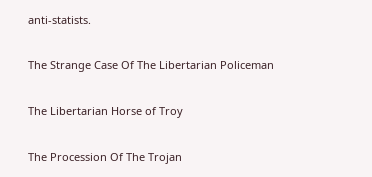anti-statists.

The Strange Case Of The Libertarian Policeman

The Libertarian Horse of Troy

The Procession Of The Trojan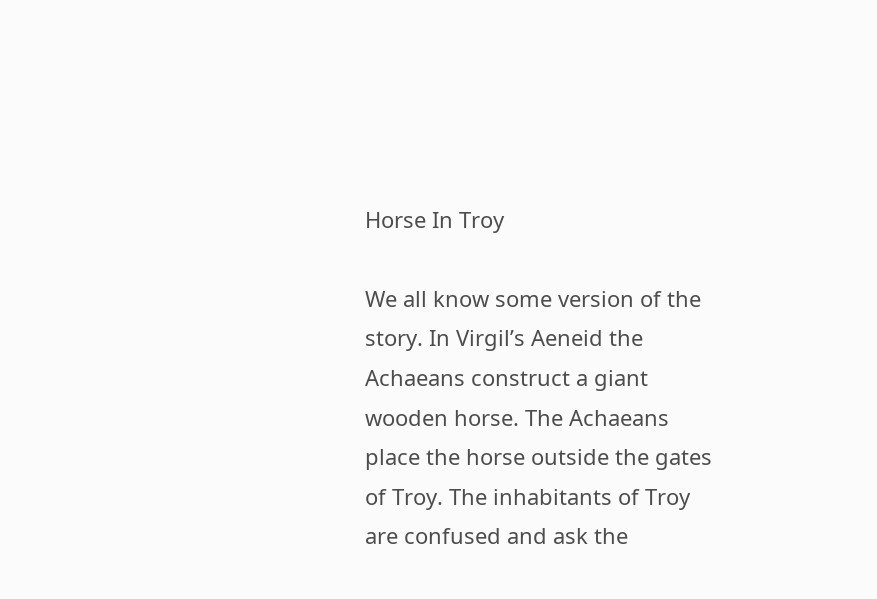Horse In Troy

We all know some version of the story. In Virgil’s Aeneid the Achaeans construct a giant wooden horse. The Achaeans place the horse outside the gates of Troy. The inhabitants of Troy are confused and ask the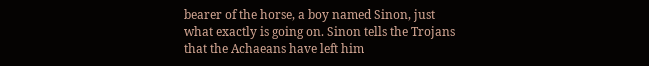bearer of the horse, a boy named Sinon, just what exactly is going on. Sinon tells the Trojans that the Achaeans have left him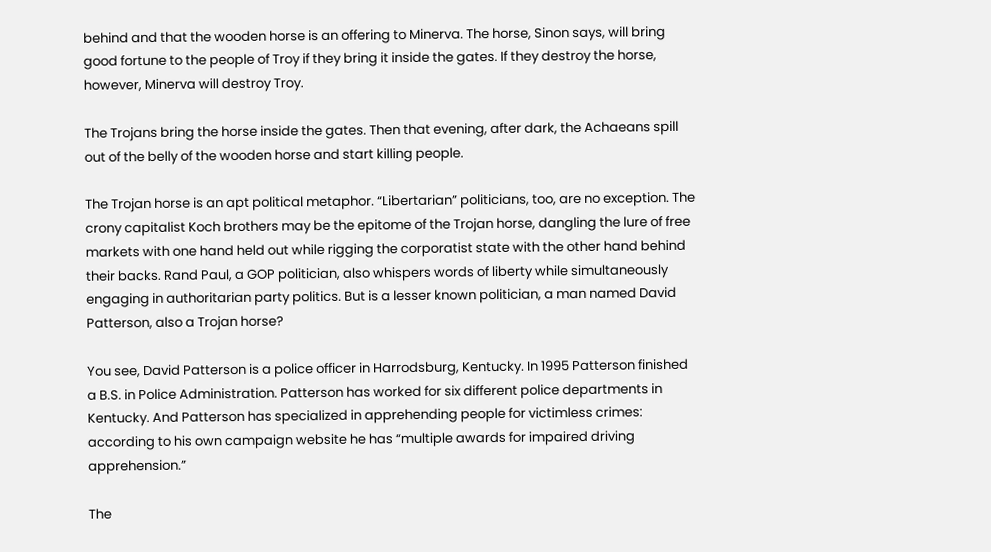behind and that the wooden horse is an offering to Minerva. The horse, Sinon says, will bring good fortune to the people of Troy if they bring it inside the gates. If they destroy the horse, however, Minerva will destroy Troy.

The Trojans bring the horse inside the gates. Then that evening, after dark, the Achaeans spill out of the belly of the wooden horse and start killing people.

The Trojan horse is an apt political metaphor. “Libertarian” politicians, too, are no exception. The crony capitalist Koch brothers may be the epitome of the Trojan horse, dangling the lure of free markets with one hand held out while rigging the corporatist state with the other hand behind their backs. Rand Paul, a GOP politician, also whispers words of liberty while simultaneously engaging in authoritarian party politics. But is a lesser known politician, a man named David Patterson, also a Trojan horse?

You see, David Patterson is a police officer in Harrodsburg, Kentucky. In 1995 Patterson finished a B.S. in Police Administration. Patterson has worked for six different police departments in Kentucky. And Patterson has specialized in apprehending people for victimless crimes: according to his own campaign website he has “multiple awards for impaired driving apprehension.”

The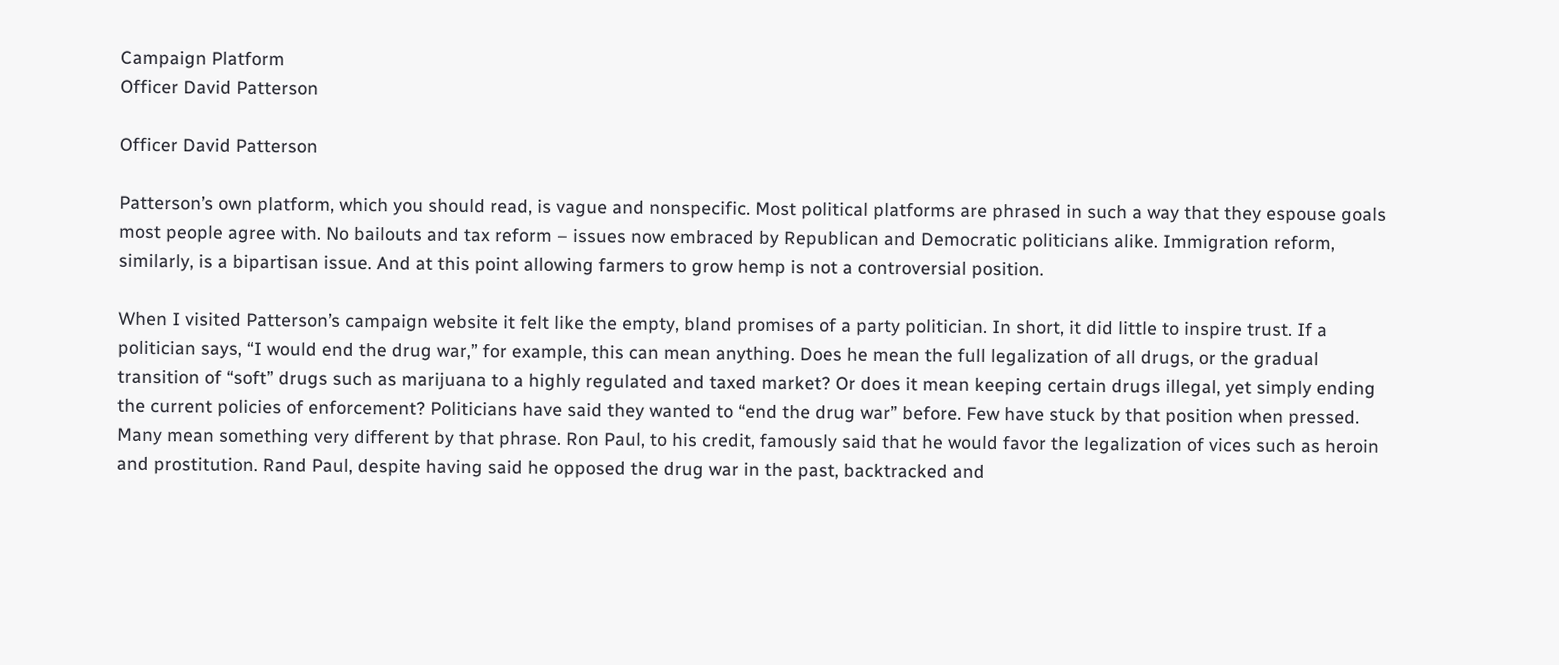Campaign Platform
Officer David Patterson

Officer David Patterson

Patterson’s own platform, which you should read, is vague and nonspecific. Most political platforms are phrased in such a way that they espouse goals most people agree with. No bailouts and tax reform – issues now embraced by Republican and Democratic politicians alike. Immigration reform, similarly, is a bipartisan issue. And at this point allowing farmers to grow hemp is not a controversial position.

When I visited Patterson’s campaign website it felt like the empty, bland promises of a party politician. In short, it did little to inspire trust. If a politician says, “I would end the drug war,” for example, this can mean anything. Does he mean the full legalization of all drugs, or the gradual transition of “soft” drugs such as marijuana to a highly regulated and taxed market? Or does it mean keeping certain drugs illegal, yet simply ending the current policies of enforcement? Politicians have said they wanted to “end the drug war” before. Few have stuck by that position when pressed. Many mean something very different by that phrase. Ron Paul, to his credit, famously said that he would favor the legalization of vices such as heroin and prostitution. Rand Paul, despite having said he opposed the drug war in the past, backtracked and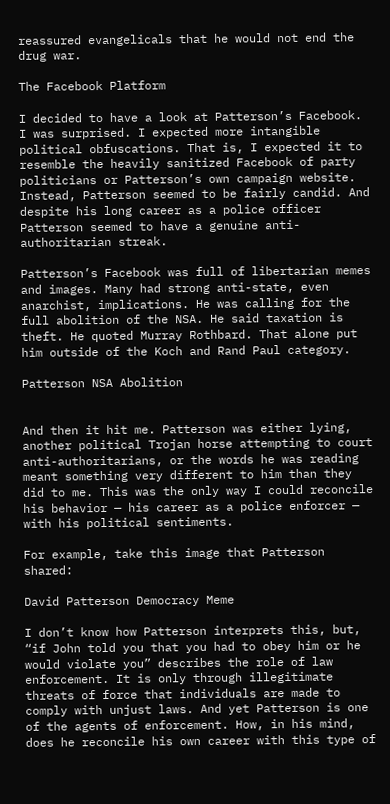reassured evangelicals that he would not end the drug war.

The Facebook Platform

I decided to have a look at Patterson’s Facebook. I was surprised. I expected more intangible political obfuscations. That is, I expected it to resemble the heavily sanitized Facebook of party politicians or Patterson’s own campaign website. Instead, Patterson seemed to be fairly candid. And despite his long career as a police officer Patterson seemed to have a genuine anti-authoritarian streak.

Patterson’s Facebook was full of libertarian memes and images. Many had strong anti-state, even anarchist, implications. He was calling for the full abolition of the NSA. He said taxation is theft. He quoted Murray Rothbard. That alone put him outside of the Koch and Rand Paul category.

Patterson NSA Abolition


And then it hit me. Patterson was either lying, another political Trojan horse attempting to court anti-authoritarians, or the words he was reading meant something very different to him than they did to me. This was the only way I could reconcile his behavior — his career as a police enforcer — with his political sentiments.

For example, take this image that Patterson shared:

David Patterson Democracy Meme

I don’t know how Patterson interprets this, but, “if John told you that you had to obey him or he would violate you” describes the role of law enforcement. It is only through illegitimate threats of force that individuals are made to comply with unjust laws. And yet Patterson is one of the agents of enforcement. How, in his mind, does he reconcile his own career with this type of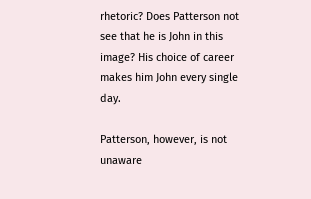rhetoric? Does Patterson not see that he is John in this image? His choice of career makes him John every single day.

Patterson, however, is not unaware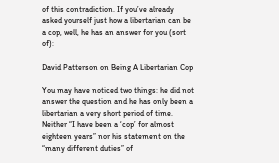of this contradiction. If you’ve already asked yourself just how a libertarian can be a cop, well, he has an answer for you (sort of):

David Patterson on Being A Libertarian Cop

You may have noticed two things: he did not answer the question and he has only been a libertarian a very short period of time. Neither “I have been a ‘cop’ for almost eighteen years” nor his statement on the “many different duties” of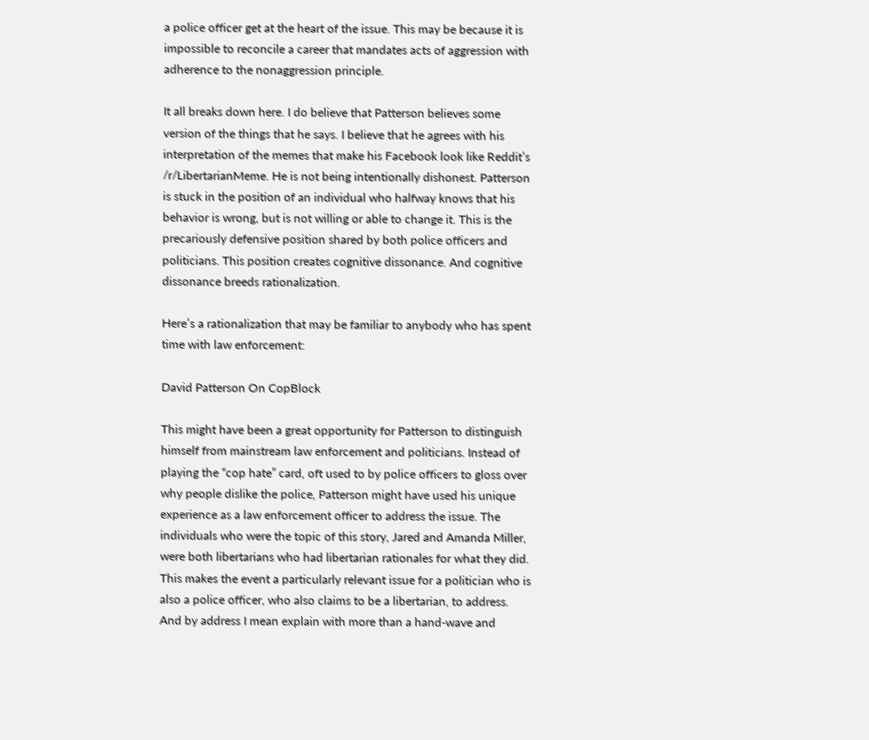a police officer get at the heart of the issue. This may be because it is impossible to reconcile a career that mandates acts of aggression with adherence to the nonaggression principle.

It all breaks down here. I do believe that Patterson believes some version of the things that he says. I believe that he agrees with his interpretation of the memes that make his Facebook look like Reddit’s /r/LibertarianMeme. He is not being intentionally dishonest. Patterson is stuck in the position of an individual who halfway knows that his behavior is wrong, but is not willing or able to change it. This is the precariously defensive position shared by both police officers and politicians. This position creates cognitive dissonance. And cognitive dissonance breeds rationalization.

Here’s a rationalization that may be familiar to anybody who has spent time with law enforcement:

David Patterson On CopBlock

This might have been a great opportunity for Patterson to distinguish himself from mainstream law enforcement and politicians. Instead of playing the “cop hate” card, oft used to by police officers to gloss over why people dislike the police, Patterson might have used his unique experience as a law enforcement officer to address the issue. The individuals who were the topic of this story, Jared and Amanda Miller, were both libertarians who had libertarian rationales for what they did. This makes the event a particularly relevant issue for a politician who is also a police officer, who also claims to be a libertarian, to address. And by address I mean explain with more than a hand-wave and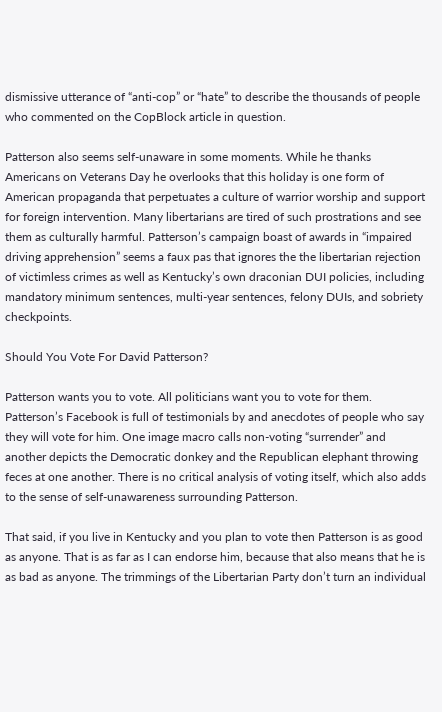dismissive utterance of “anti-cop” or “hate” to describe the thousands of people who commented on the CopBlock article in question.

Patterson also seems self-unaware in some moments. While he thanks Americans on Veterans Day he overlooks that this holiday is one form of American propaganda that perpetuates a culture of warrior worship and support for foreign intervention. Many libertarians are tired of such prostrations and see them as culturally harmful. Patterson’s campaign boast of awards in “impaired driving apprehension” seems a faux pas that ignores the the libertarian rejection of victimless crimes as well as Kentucky’s own draconian DUI policies, including mandatory minimum sentences, multi-year sentences, felony DUIs, and sobriety checkpoints.

Should You Vote For David Patterson?

Patterson wants you to vote. All politicians want you to vote for them. Patterson’s Facebook is full of testimonials by and anecdotes of people who say they will vote for him. One image macro calls non-voting “surrender” and another depicts the Democratic donkey and the Republican elephant throwing feces at one another. There is no critical analysis of voting itself, which also adds to the sense of self-unawareness surrounding Patterson.

That said, if you live in Kentucky and you plan to vote then Patterson is as good as anyone. That is as far as I can endorse him, because that also means that he is as bad as anyone. The trimmings of the Libertarian Party don’t turn an individual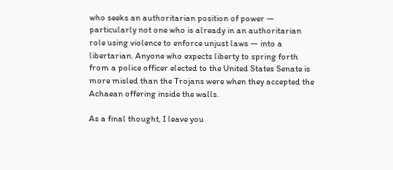who seeks an authoritarian position of power — particularly not one who is already in an authoritarian role using violence to enforce unjust laws — into a libertarian. Anyone who expects liberty to spring forth from a police officer elected to the United States Senate is more misled than the Trojans were when they accepted the Achaean offering inside the walls.

As a final thought, I leave you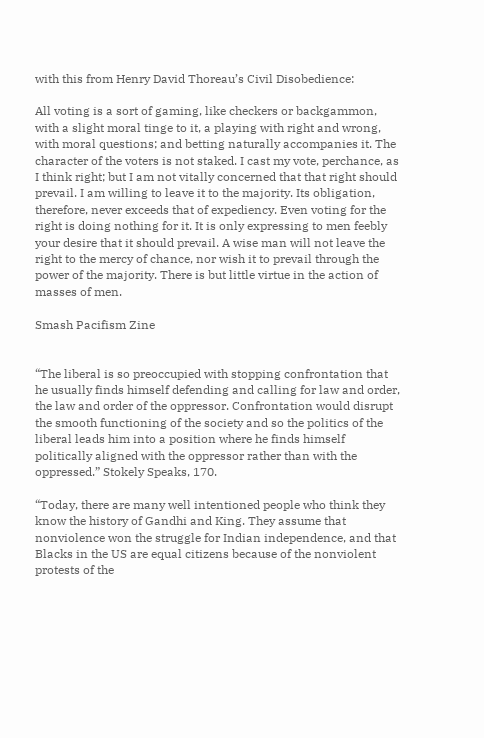with this from Henry David Thoreau’s Civil Disobedience:

All voting is a sort of gaming, like checkers or backgammon, with a slight moral tinge to it, a playing with right and wrong, with moral questions; and betting naturally accompanies it. The character of the voters is not staked. I cast my vote, perchance, as I think right; but I am not vitally concerned that that right should prevail. I am willing to leave it to the majority. Its obligation, therefore, never exceeds that of expediency. Even voting for the right is doing nothing for it. It is only expressing to men feebly your desire that it should prevail. A wise man will not leave the right to the mercy of chance, nor wish it to prevail through the power of the majority. There is but little virtue in the action of masses of men.

Smash Pacifism Zine


“The liberal is so preoccupied with stopping confrontation that he usually finds himself defending and calling for law and order, the law and order of the oppressor. Confrontation would disrupt the smooth functioning of the society and so the politics of the liberal leads him into a position where he finds himself politically aligned with the oppressor rather than with the oppressed.” Stokely Speaks, 170.

“Today, there are many well intentioned people who think they know the history of Gandhi and King. They assume that nonviolence won the struggle for Indian independence, and that Blacks in the US are equal citizens because of the nonviolent protests of the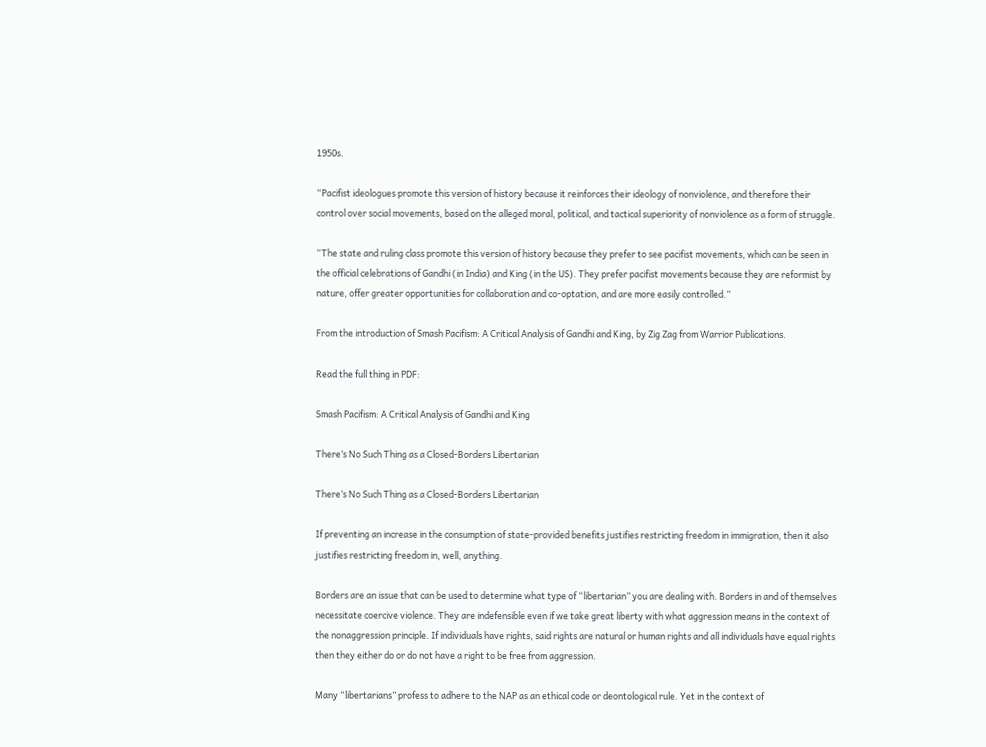1950s.

“Pacifist ideologues promote this version of history because it reinforces their ideology of nonviolence, and therefore their control over social movements, based on the alleged moral, political, and tactical superiority of nonviolence as a form of struggle.

“The state and ruling class promote this version of history because they prefer to see pacifist movements, which can be seen in the official celebrations of Gandhi (in India) and King (in the US). They prefer pacifist movements because they are reformist by nature, offer greater opportunities for collaboration and co-optation, and are more easily controlled.”

From the introduction of Smash Pacifism: A Critical Analysis of Gandhi and King, by Zig Zag from Warrior Publications.

Read the full thing in PDF:

Smash Pacifism: A Critical Analysis of Gandhi and King

There’s No Such Thing as a Closed-Borders Libertarian

There’s No Such Thing as a Closed-Borders Libertarian

If preventing an increase in the consumption of state-provided benefits justifies restricting freedom in immigration, then it also justifies restricting freedom in, well, anything.

Borders are an issue that can be used to determine what type of “libertarian” you are dealing with. Borders in and of themselves necessitate coercive violence. They are indefensible even if we take great liberty with what aggression means in the context of the nonaggression principle. If individuals have rights, said rights are natural or human rights and all individuals have equal rights then they either do or do not have a right to be free from aggression.

Many “libertarians” profess to adhere to the NAP as an ethical code or deontological rule. Yet in the context of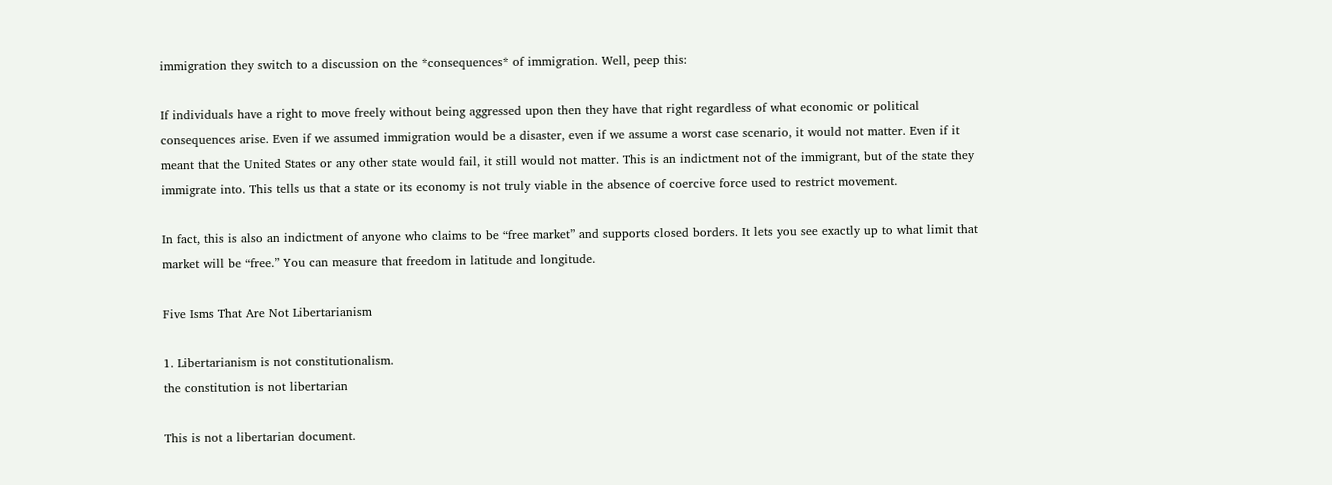immigration they switch to a discussion on the *consequences* of immigration. Well, peep this:

If individuals have a right to move freely without being aggressed upon then they have that right regardless of what economic or political consequences arise. Even if we assumed immigration would be a disaster, even if we assume a worst case scenario, it would not matter. Even if it meant that the United States or any other state would fail, it still would not matter. This is an indictment not of the immigrant, but of the state they immigrate into. This tells us that a state or its economy is not truly viable in the absence of coercive force used to restrict movement.

In fact, this is also an indictment of anyone who claims to be “free market” and supports closed borders. It lets you see exactly up to what limit that market will be “free.” You can measure that freedom in latitude and longitude.

Five Isms That Are Not Libertarianism

1. Libertarianism is not constitutionalism.
the constitution is not libertarian

This is not a libertarian document.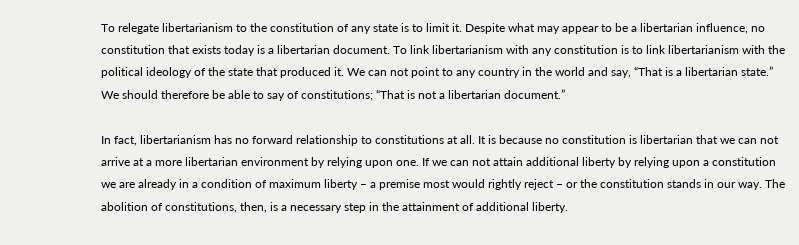To relegate libertarianism to the constitution of any state is to limit it. Despite what may appear to be a libertarian influence, no constitution that exists today is a libertarian document. To link libertarianism with any constitution is to link libertarianism with the political ideology of the state that produced it. We can not point to any country in the world and say, “That is a libertarian state.” We should therefore be able to say of constitutions; “That is not a libertarian document.”

In fact, libertarianism has no forward relationship to constitutions at all. It is because no constitution is libertarian that we can not arrive at a more libertarian environment by relying upon one. If we can not attain additional liberty by relying upon a constitution we are already in a condition of maximum liberty – a premise most would rightly reject – or the constitution stands in our way. The abolition of constitutions, then, is a necessary step in the attainment of additional liberty.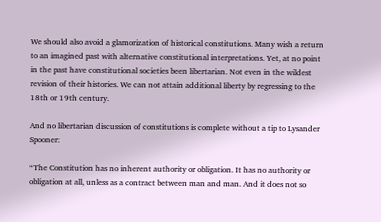We should also avoid a glamorization of historical constitutions. Many wish a return to an imagined past with alternative constitutional interpretations. Yet, at no point in the past have constitutional societies been libertarian. Not even in the wildest revision of their histories. We can not attain additional liberty by regressing to the 18th or 19th century.

And no libertarian discussion of constitutions is complete without a tip to Lysander Spooner:

“The Constitution has no inherent authority or obligation. It has no authority or obligation at all, unless as a contract between man and man. And it does not so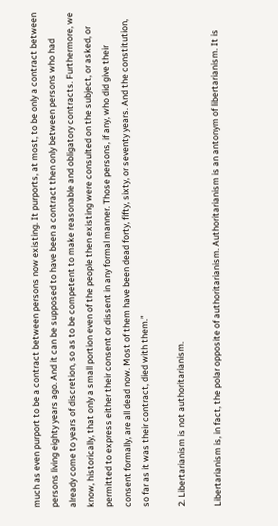much as even purport to be a contract between persons now existing. It purports, at most, to be only a contract between persons living eighty years ago. And it can be supposed to have been a contract then only between persons who had already come to years of discretion, so as to be competent to make reasonable and obligatory contracts. Furthermore, we know, historically, that only a small portion even of the people then existing were consulted on the subject, or asked, or permitted to express either their consent or dissent in any formal manner. Those persons, if any, who did give their consent formally, are all dead now. Most of them have been dead forty, fifty, sixty, or seventy years. And the constitution, so far as it was their contract, died with them.”

2. Libertarianism is not authoritarianism.

Libertarianism is, in fact, the polar opposite of authoritarianism. Authoritarianism is an antonym of libertarianism. It is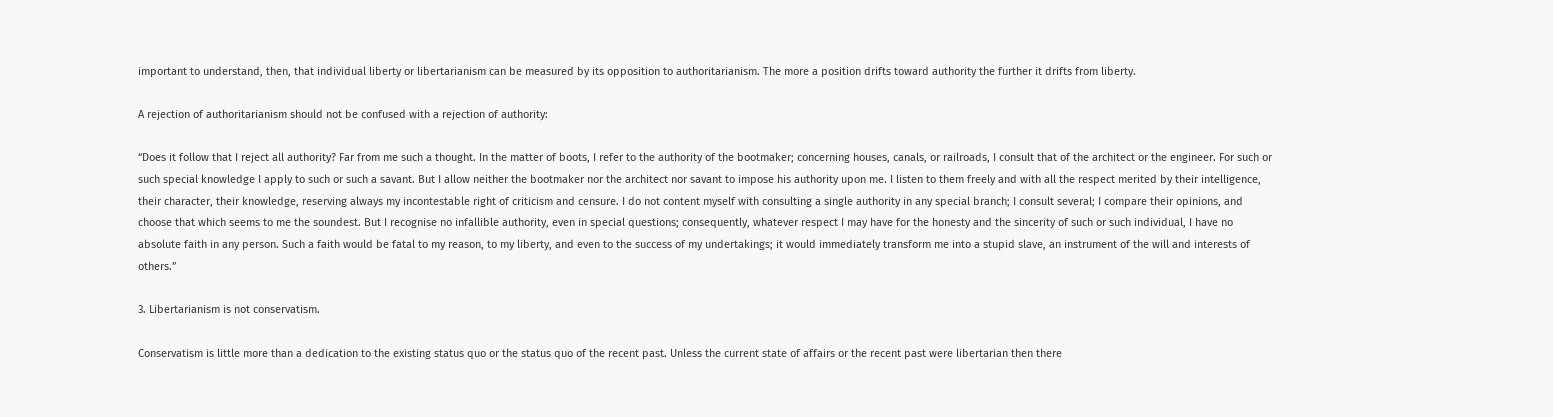important to understand, then, that individual liberty or libertarianism can be measured by its opposition to authoritarianism. The more a position drifts toward authority the further it drifts from liberty.

A rejection of authoritarianism should not be confused with a rejection of authority:

“Does it follow that I reject all authority? Far from me such a thought. In the matter of boots, I refer to the authority of the bootmaker; concerning houses, canals, or railroads, I consult that of the architect or the engineer. For such or such special knowledge I apply to such or such a savant. But I allow neither the bootmaker nor the architect nor savant to impose his authority upon me. I listen to them freely and with all the respect merited by their intelligence, their character, their knowledge, reserving always my incontestable right of criticism and censure. I do not content myself with consulting a single authority in any special branch; I consult several; I compare their opinions, and choose that which seems to me the soundest. But I recognise no infallible authority, even in special questions; consequently, whatever respect I may have for the honesty and the sincerity of such or such individual, I have no absolute faith in any person. Such a faith would be fatal to my reason, to my liberty, and even to the success of my undertakings; it would immediately transform me into a stupid slave, an instrument of the will and interests of others.”

3. Libertarianism is not conservatism.

Conservatism is little more than a dedication to the existing status quo or the status quo of the recent past. Unless the current state of affairs or the recent past were libertarian then there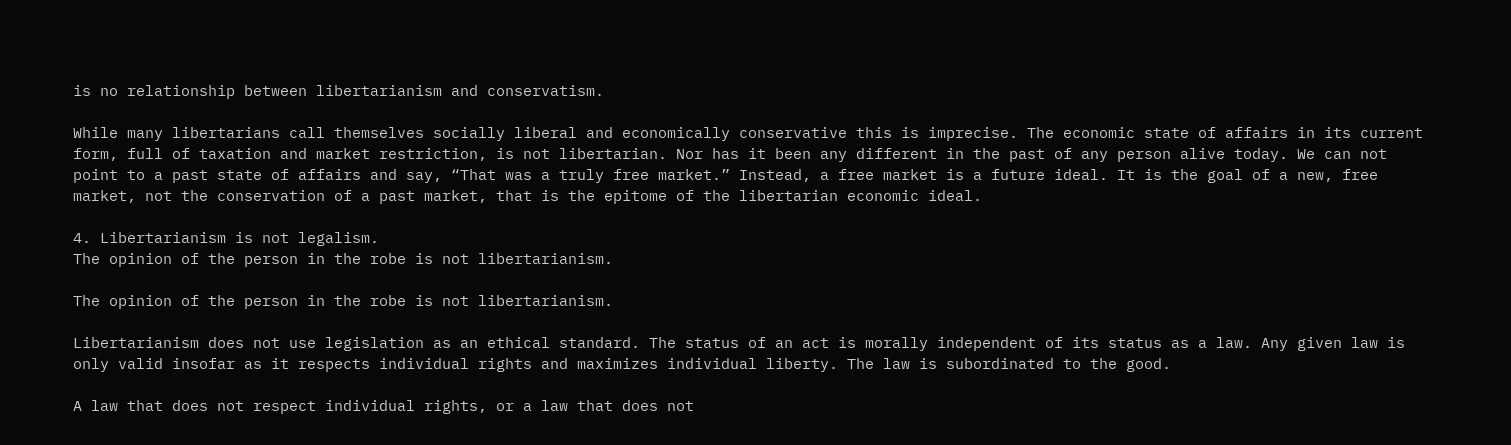is no relationship between libertarianism and conservatism.

While many libertarians call themselves socially liberal and economically conservative this is imprecise. The economic state of affairs in its current form, full of taxation and market restriction, is not libertarian. Nor has it been any different in the past of any person alive today. We can not point to a past state of affairs and say, “That was a truly free market.” Instead, a free market is a future ideal. It is the goal of a new, free market, not the conservation of a past market, that is the epitome of the libertarian economic ideal.

4. Libertarianism is not legalism.
The opinion of the person in the robe is not libertarianism.

The opinion of the person in the robe is not libertarianism.

Libertarianism does not use legislation as an ethical standard. The status of an act is morally independent of its status as a law. Any given law is only valid insofar as it respects individual rights and maximizes individual liberty. The law is subordinated to the good.

A law that does not respect individual rights, or a law that does not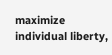maximize individual liberty,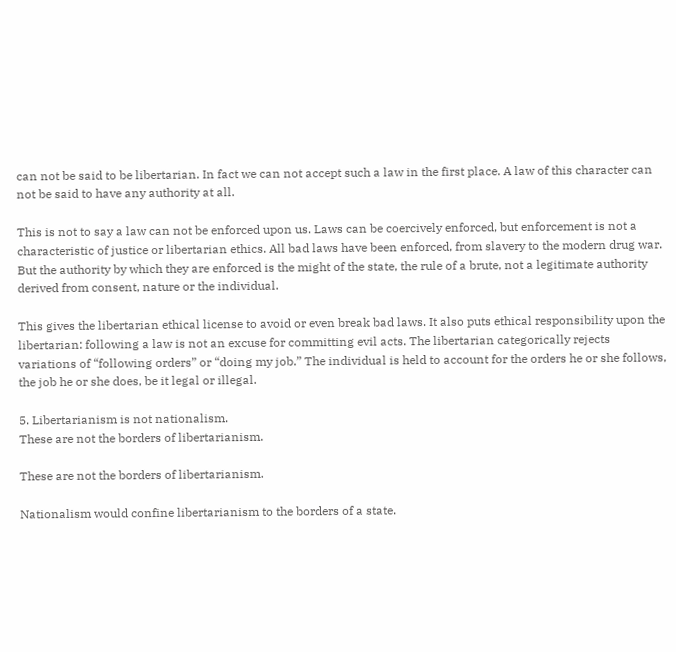can not be said to be libertarian. In fact we can not accept such a law in the first place. A law of this character can not be said to have any authority at all.

This is not to say a law can not be enforced upon us. Laws can be coercively enforced, but enforcement is not a characteristic of justice or libertarian ethics. All bad laws have been enforced, from slavery to the modern drug war. But the authority by which they are enforced is the might of the state, the rule of a brute, not a legitimate authority derived from consent, nature or the individual.

This gives the libertarian ethical license to avoid or even break bad laws. It also puts ethical responsibility upon the libertarian: following a law is not an excuse for committing evil acts. The libertarian categorically rejects variations of “following orders” or “doing my job.” The individual is held to account for the orders he or she follows, the job he or she does, be it legal or illegal.

5. Libertarianism is not nationalism.
These are not the borders of libertarianism.

These are not the borders of libertarianism.

Nationalism would confine libertarianism to the borders of a state.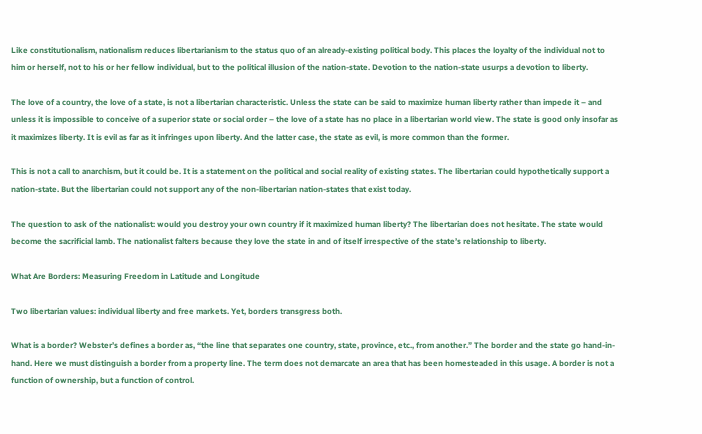Like constitutionalism, nationalism reduces libertarianism to the status quo of an already-existing political body. This places the loyalty of the individual not to him or herself, not to his or her fellow individual, but to the political illusion of the nation-state. Devotion to the nation-state usurps a devotion to liberty.

The love of a country, the love of a state, is not a libertarian characteristic. Unless the state can be said to maximize human liberty rather than impede it – and unless it is impossible to conceive of a superior state or social order – the love of a state has no place in a libertarian world view. The state is good only insofar as it maximizes liberty. It is evil as far as it infringes upon liberty. And the latter case, the state as evil, is more common than the former.

This is not a call to anarchism, but it could be. It is a statement on the political and social reality of existing states. The libertarian could hypothetically support a nation-state. But the libertarian could not support any of the non-libertarian nation-states that exist today.

The question to ask of the nationalist: would you destroy your own country if it maximized human liberty? The libertarian does not hesitate. The state would become the sacrificial lamb. The nationalist falters because they love the state in and of itself irrespective of the state’s relationship to liberty.

What Are Borders: Measuring Freedom in Latitude and Longitude

Two libertarian values: individual liberty and free markets. Yet, borders transgress both.

What is a border? Webster’s defines a border as, “the line that separates one country, state, province, etc., from another.” The border and the state go hand-in-hand. Here we must distinguish a border from a property line. The term does not demarcate an area that has been homesteaded in this usage. A border is not a function of ownership, but a function of control.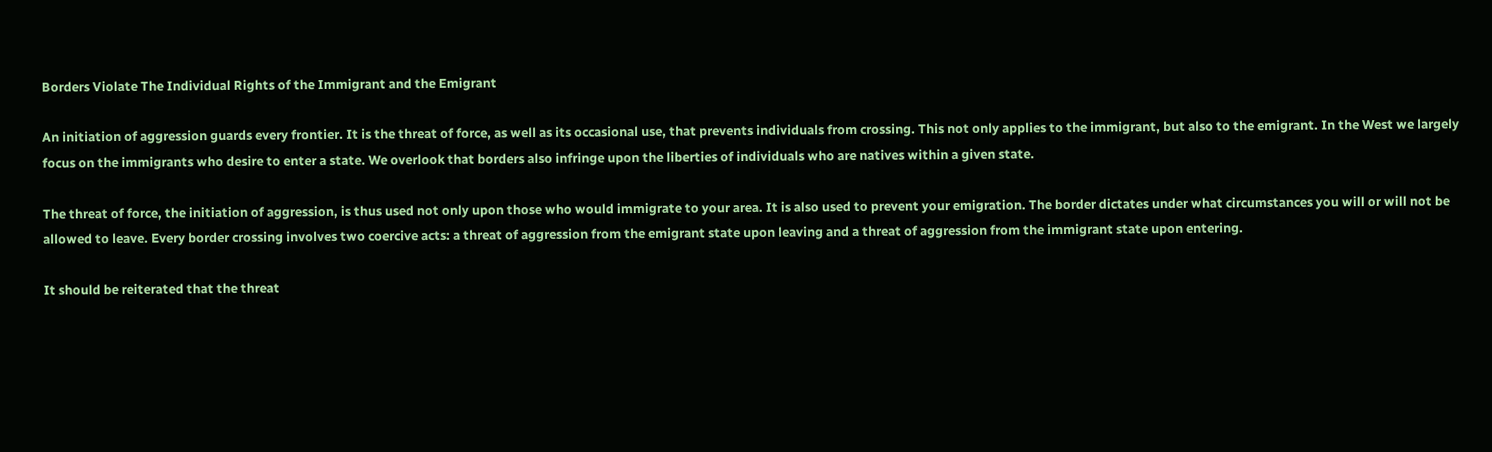Borders Violate The Individual Rights of the Immigrant and the Emigrant

An initiation of aggression guards every frontier. It is the threat of force, as well as its occasional use, that prevents individuals from crossing. This not only applies to the immigrant, but also to the emigrant. In the West we largely focus on the immigrants who desire to enter a state. We overlook that borders also infringe upon the liberties of individuals who are natives within a given state.

The threat of force, the initiation of aggression, is thus used not only upon those who would immigrate to your area. It is also used to prevent your emigration. The border dictates under what circumstances you will or will not be allowed to leave. Every border crossing involves two coercive acts: a threat of aggression from the emigrant state upon leaving and a threat of aggression from the immigrant state upon entering.

It should be reiterated that the threat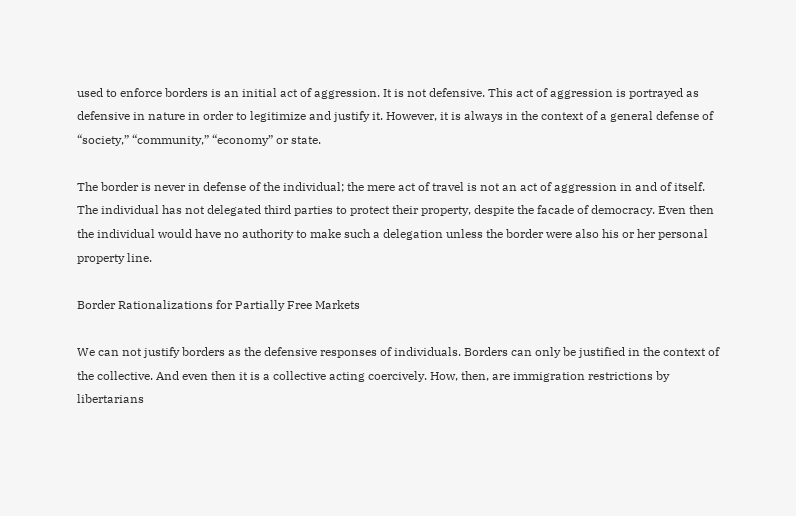used to enforce borders is an initial act of aggression. It is not defensive. This act of aggression is portrayed as defensive in nature in order to legitimize and justify it. However, it is always in the context of a general defense of “society,” “community,” “economy” or state.

The border is never in defense of the individual; the mere act of travel is not an act of aggression in and of itself. The individual has not delegated third parties to protect their property, despite the facade of democracy. Even then the individual would have no authority to make such a delegation unless the border were also his or her personal property line.

Border Rationalizations for Partially Free Markets

We can not justify borders as the defensive responses of individuals. Borders can only be justified in the context of the collective. And even then it is a collective acting coercively. How, then, are immigration restrictions by libertarians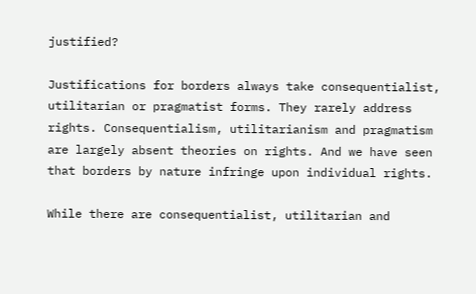justified?

Justifications for borders always take consequentialist, utilitarian or pragmatist forms. They rarely address rights. Consequentialism, utilitarianism and pragmatism are largely absent theories on rights. And we have seen that borders by nature infringe upon individual rights.

While there are consequentialist, utilitarian and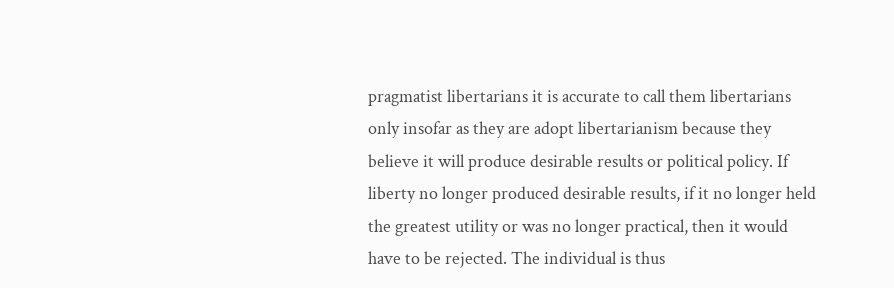pragmatist libertarians it is accurate to call them libertarians only insofar as they are adopt libertarianism because they believe it will produce desirable results or political policy. If liberty no longer produced desirable results, if it no longer held the greatest utility or was no longer practical, then it would have to be rejected. The individual is thus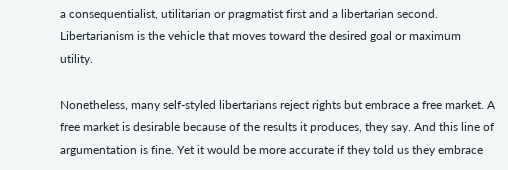a consequentialist, utilitarian or pragmatist first and a libertarian second. Libertarianism is the vehicle that moves toward the desired goal or maximum utility.

Nonetheless, many self-styled libertarians reject rights but embrace a free market. A free market is desirable because of the results it produces, they say. And this line of argumentation is fine. Yet it would be more accurate if they told us they embrace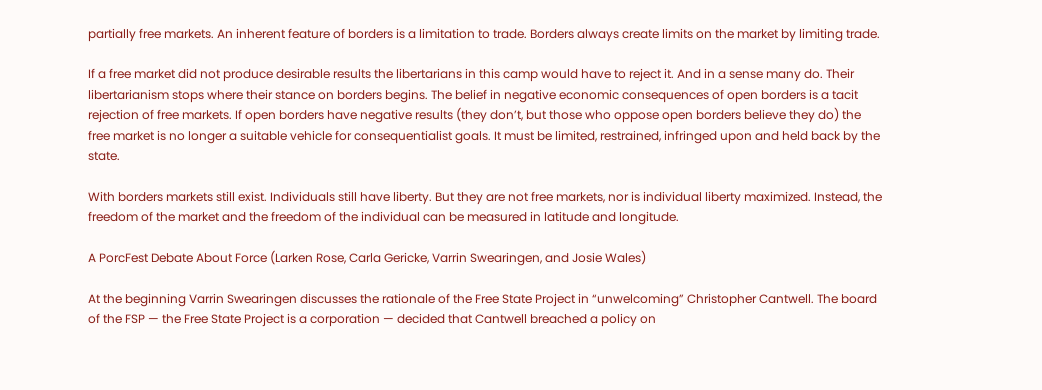partially free markets. An inherent feature of borders is a limitation to trade. Borders always create limits on the market by limiting trade.

If a free market did not produce desirable results the libertarians in this camp would have to reject it. And in a sense many do. Their libertarianism stops where their stance on borders begins. The belief in negative economic consequences of open borders is a tacit rejection of free markets. If open borders have negative results (they don’t, but those who oppose open borders believe they do) the free market is no longer a suitable vehicle for consequentialist goals. It must be limited, restrained, infringed upon and held back by the state.

With borders markets still exist. Individuals still have liberty. But they are not free markets, nor is individual liberty maximized. Instead, the freedom of the market and the freedom of the individual can be measured in latitude and longitude.

A PorcFest Debate About Force (Larken Rose, Carla Gericke, Varrin Swearingen, and Josie Wales)

At the beginning Varrin Swearingen discusses the rationale of the Free State Project in “unwelcoming” Christopher Cantwell. The board of the FSP — the Free State Project is a corporation — decided that Cantwell breached a policy on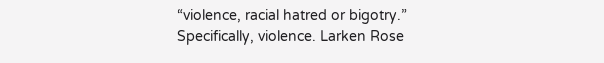“violence, racial hatred or bigotry.” Specifically, violence. Larken Rose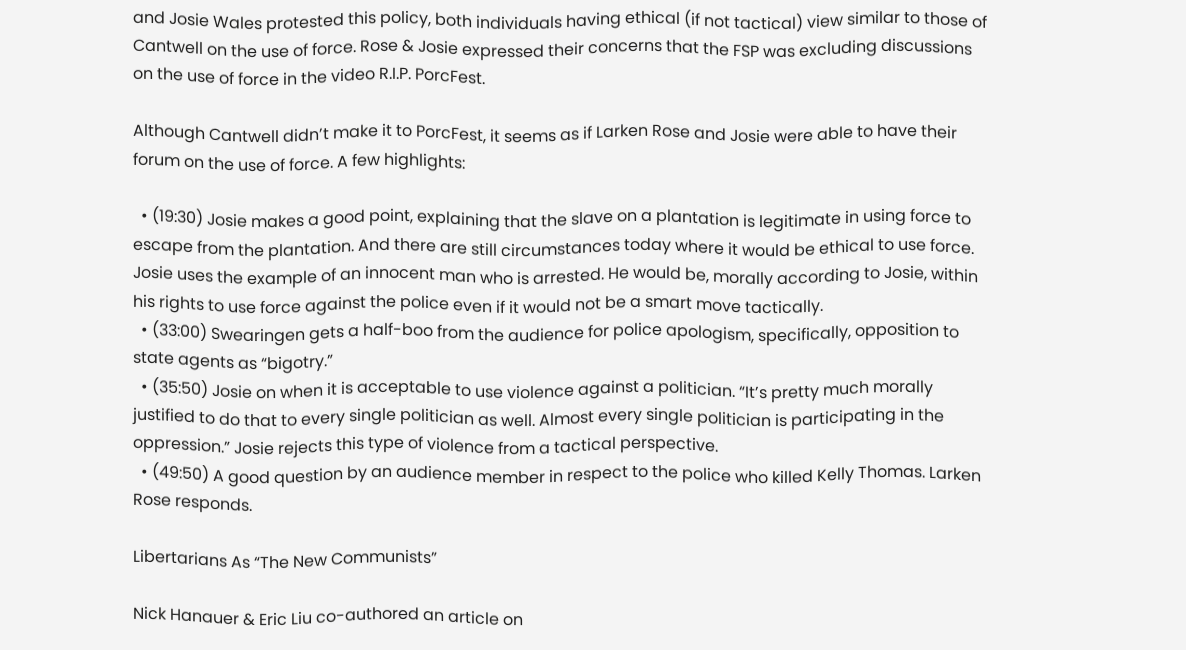and Josie Wales protested this policy, both individuals having ethical (if not tactical) view similar to those of Cantwell on the use of force. Rose & Josie expressed their concerns that the FSP was excluding discussions on the use of force in the video R.I.P. PorcFest.

Although Cantwell didn’t make it to PorcFest, it seems as if Larken Rose and Josie were able to have their forum on the use of force. A few highlights:

  • (19:30) Josie makes a good point, explaining that the slave on a plantation is legitimate in using force to escape from the plantation. And there are still circumstances today where it would be ethical to use force. Josie uses the example of an innocent man who is arrested. He would be, morally according to Josie, within his rights to use force against the police even if it would not be a smart move tactically.
  • (33:00) Swearingen gets a half-boo from the audience for police apologism, specifically, opposition to state agents as “bigotry.”
  • (35:50) Josie on when it is acceptable to use violence against a politician. “It’s pretty much morally justified to do that to every single politician as well. Almost every single politician is participating in the oppression.” Josie rejects this type of violence from a tactical perspective.
  • (49:50) A good question by an audience member in respect to the police who killed Kelly Thomas. Larken Rose responds.

Libertarians As “The New Communists”

Nick Hanauer & Eric Liu co-authored an article on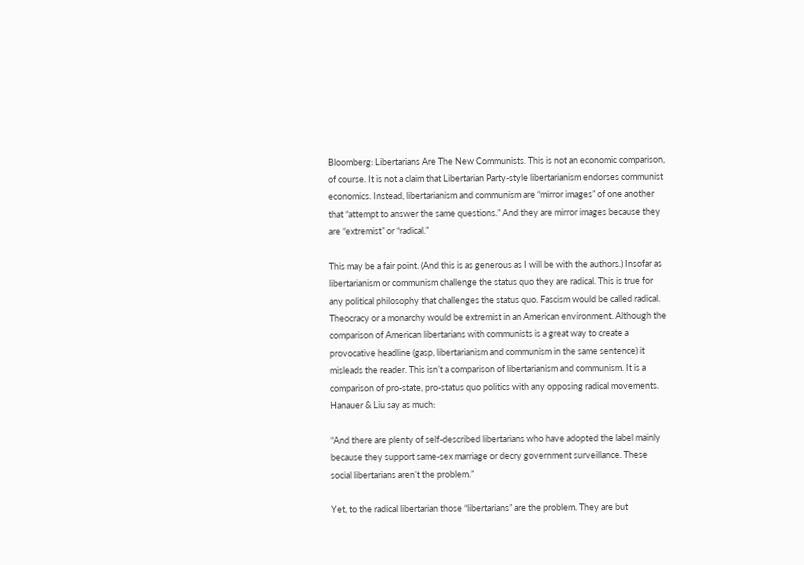Bloomberg: Libertarians Are The New Communists. This is not an economic comparison, of course. It is not a claim that Libertarian Party-style libertarianism endorses communist economics. Instead, libertarianism and communism are “mirror images” of one another that “attempt to answer the same questions.” And they are mirror images because they are “extremist” or “radical.”

This may be a fair point. (And this is as generous as I will be with the authors.) Insofar as libertarianism or communism challenge the status quo they are radical. This is true for any political philosophy that challenges the status quo. Fascism would be called radical. Theocracy or a monarchy would be extremist in an American environment. Although the comparison of American libertarians with communists is a great way to create a provocative headline (gasp, libertarianism and communism in the same sentence) it misleads the reader. This isn’t a comparison of libertarianism and communism. It is a comparison of pro-state, pro-status quo politics with any opposing radical movements. Hanauer & Liu say as much:

“And there are plenty of self-described libertarians who have adopted the label mainly because they support same-sex marriage or decry government surveillance. These social libertarians aren’t the problem.”

Yet, to the radical libertarian those “libertarians” are the problem. They are but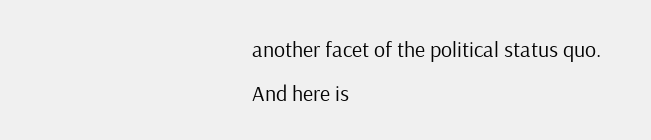another facet of the political status quo. And here is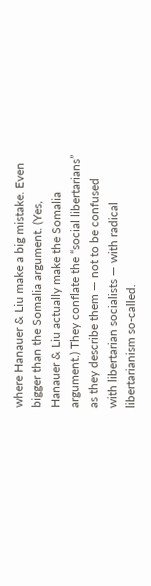where Hanauer & Liu make a big mistake. Even bigger than the Somalia argument. (Yes, Hanauer & Liu actually make the Somalia argument.) They conflate the “social libertarians” as they describe them — not to be confused with libertarian socialists — with radical libertarianism so-called.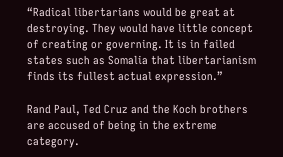“Radical libertarians would be great at destroying. They would have little concept of creating or governing. It is in failed states such as Somalia that libertarianism finds its fullest actual expression.”

Rand Paul, Ted Cruz and the Koch brothers are accused of being in the extreme category.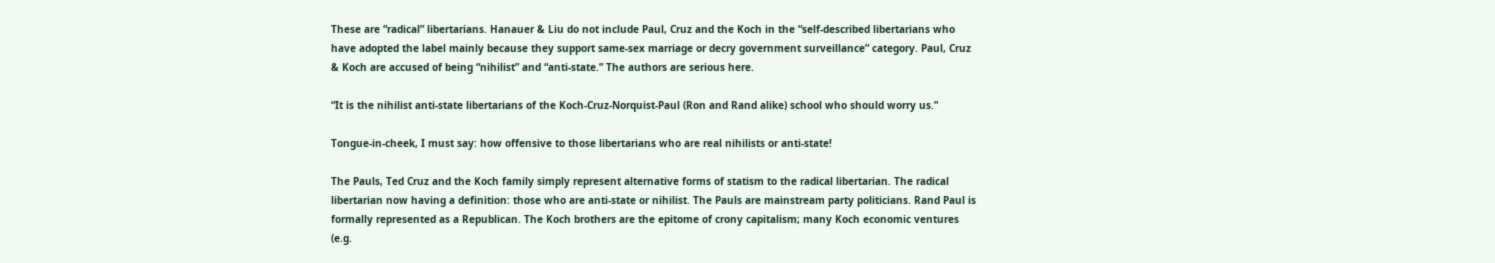These are “radical” libertarians. Hanauer & Liu do not include Paul, Cruz and the Koch in the “self-described libertarians who have adopted the label mainly because they support same-sex marriage or decry government surveillance” category. Paul, Cruz & Koch are accused of being “nihilist” and “anti-state.” The authors are serious here.

“It is the nihilist anti-state libertarians of the Koch-Cruz-Norquist-Paul (Ron and Rand alike) school who should worry us.”

Tongue-in-cheek, I must say: how offensive to those libertarians who are real nihilists or anti-state!

The Pauls, Ted Cruz and the Koch family simply represent alternative forms of statism to the radical libertarian. The radical libertarian now having a definition: those who are anti-state or nihilist. The Pauls are mainstream party politicians. Rand Paul is formally represented as a Republican. The Koch brothers are the epitome of crony capitalism; many Koch economic ventures (e.g.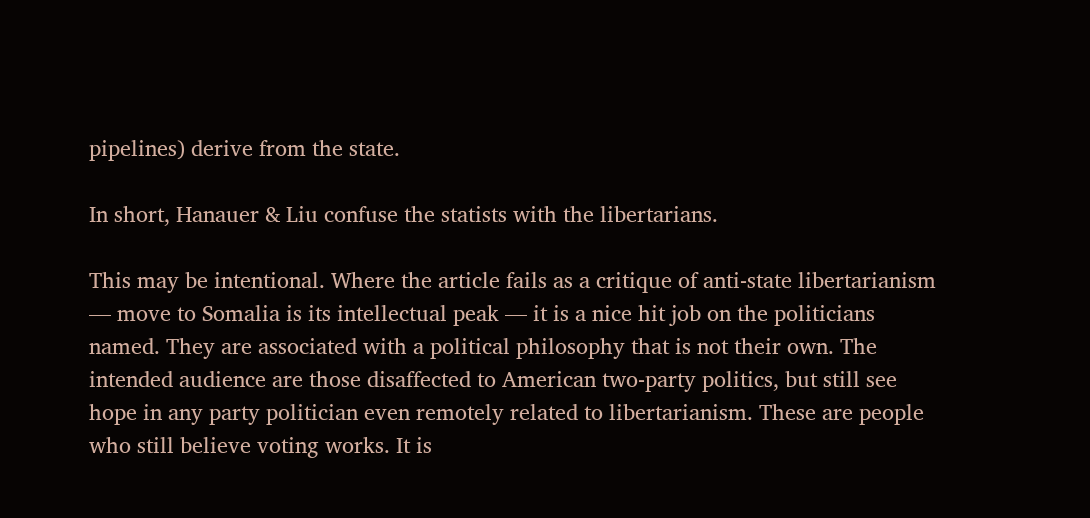pipelines) derive from the state.

In short, Hanauer & Liu confuse the statists with the libertarians.

This may be intentional. Where the article fails as a critique of anti-state libertarianism — move to Somalia is its intellectual peak — it is a nice hit job on the politicians named. They are associated with a political philosophy that is not their own. The intended audience are those disaffected to American two-party politics, but still see hope in any party politician even remotely related to libertarianism. These are people who still believe voting works. It is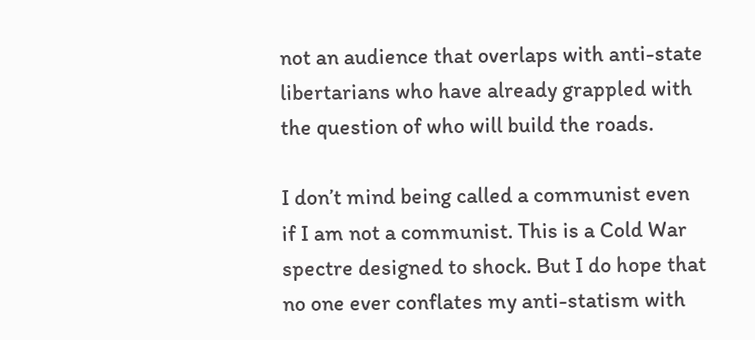not an audience that overlaps with anti-state libertarians who have already grappled with the question of who will build the roads.

I don’t mind being called a communist even if I am not a communist. This is a Cold War spectre designed to shock. But I do hope that no one ever conflates my anti-statism with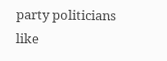party politicians like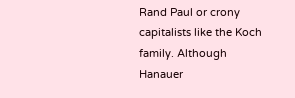Rand Paul or crony capitalists like the Koch family. Although Hanauer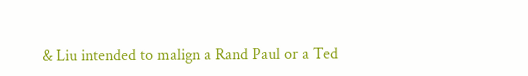& Liu intended to malign a Rand Paul or a Ted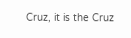Cruz, it is the Cruz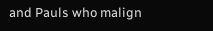and Pauls who malign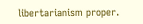libertarianism proper.